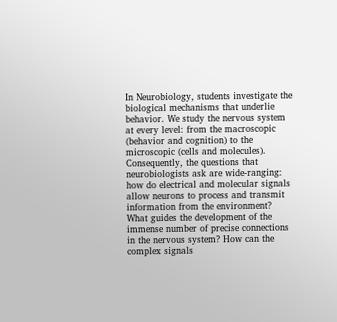In Neurobiology, students investigate the biological mechanisms that underlie behavior. We study the nervous system at every level: from the macroscopic (behavior and cognition) to the microscopic (cells and molecules). Consequently, the questions that neurobiologists ask are wide-ranging: how do electrical and molecular signals allow neurons to process and transmit information from the environment? What guides the development of the immense number of precise connections in the nervous system? How can the complex signals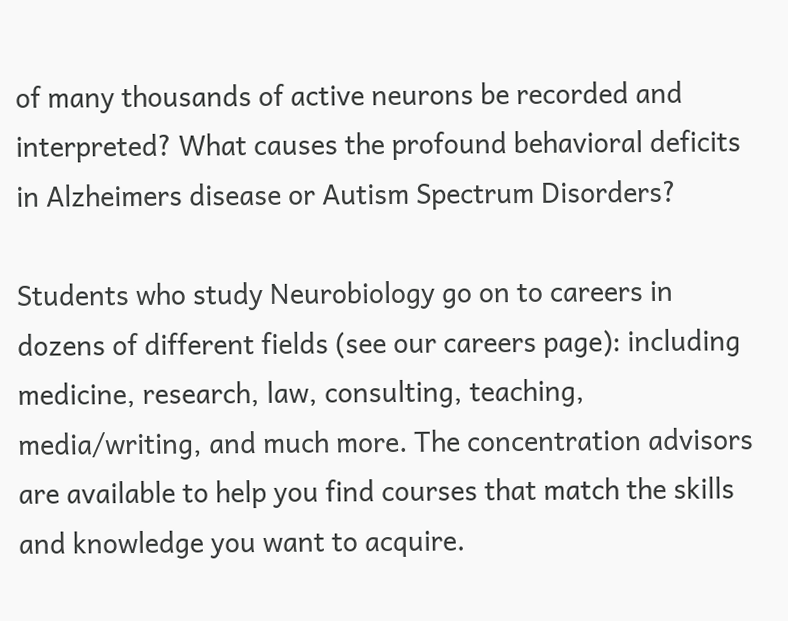of many thousands of active neurons be recorded and interpreted? What causes the profound behavioral deficits in Alzheimers disease or Autism Spectrum Disorders?

Students who study Neurobiology go on to careers in dozens of different fields (see our careers page): including medicine, research, law, consulting, teaching, media/writing, and much more. The concentration advisors are available to help you find courses that match the skills and knowledge you want to acquire.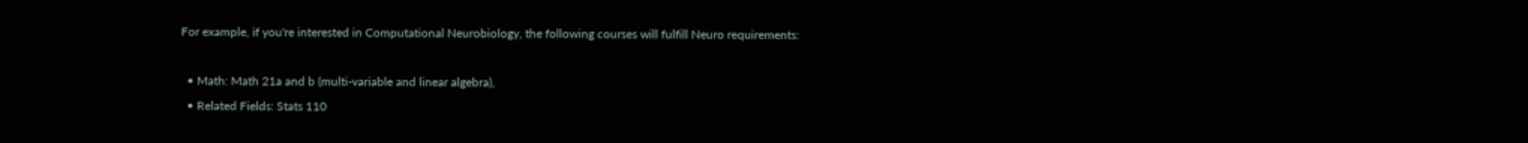For example, if you're interested in Computational Neurobiology, the following courses will fulfill Neuro requirements:

  • Math: Math 21a and b (multi-variable and linear algebra),
  • Related Fields: Stats 110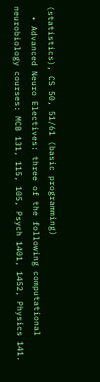(statistics), CS 50, 51/61 (basic programming)
  • Advanced Neuro Electives: three of the following computational neurobiology courses: MCB 131, 115, 105, Psych 1401, 1452, Physics 141.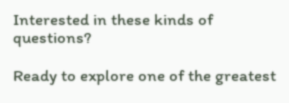Interested in these kinds of questions?

Ready to explore one of the greatest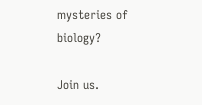mysteries of biology?

Join us.